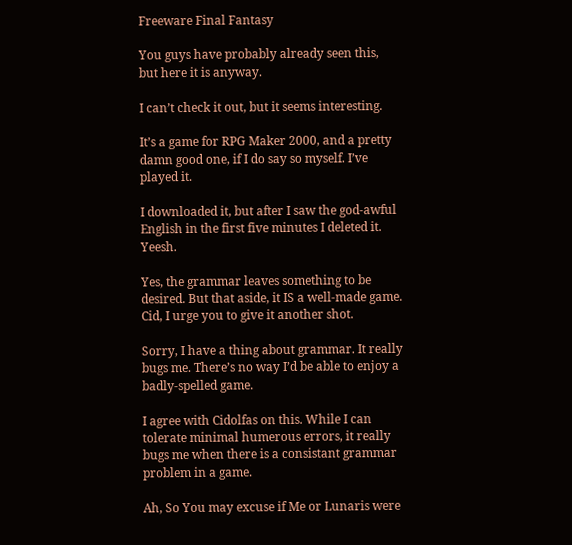Freeware Final Fantasy

You guys have probably already seen this, but here it is anyway.

I can’t check it out, but it seems interesting.

It’s a game for RPG Maker 2000, and a pretty damn good one, if I do say so myself. I’ve played it.

I downloaded it, but after I saw the god-awful English in the first five minutes I deleted it. Yeesh.

Yes, the grammar leaves something to be desired. But that aside, it IS a well-made game. Cid, I urge you to give it another shot.

Sorry, I have a thing about grammar. It really bugs me. There’s no way I’d be able to enjoy a badly-spelled game.

I agree with Cidolfas on this. While I can tolerate minimal humerous errors, it really bugs me when there is a consistant grammar problem in a game.

Ah, So You may excuse if Me or Lunaris were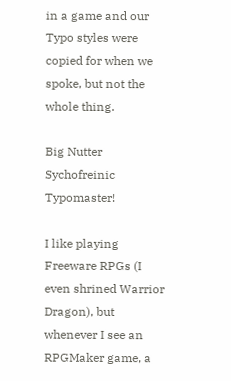in a game and our Typo styles were copied for when we spoke, but not the whole thing.

Big Nutter
Sychofreinic Typomaster!

I like playing Freeware RPGs (I even shrined Warrior Dragon), but whenever I see an RPGMaker game, a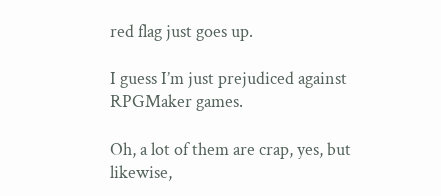red flag just goes up.

I guess I’m just prejudiced against RPGMaker games.

Oh, a lot of them are crap, yes, but likewise,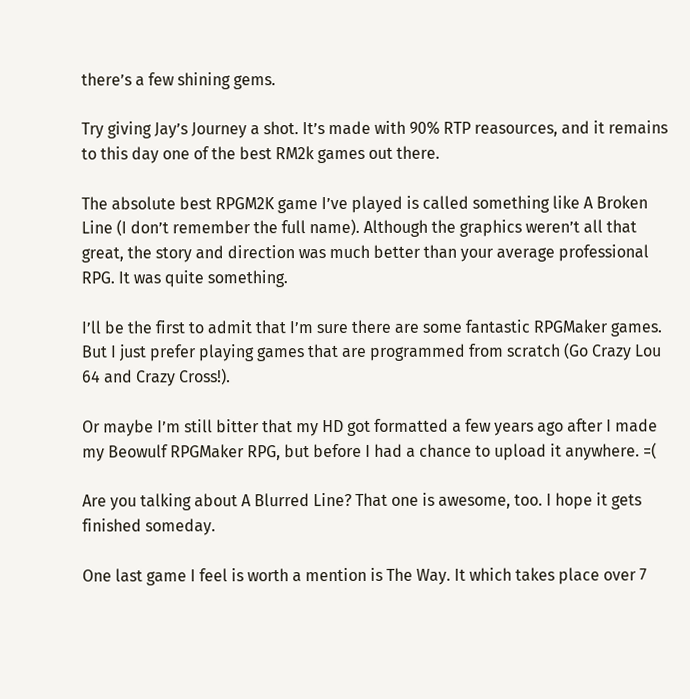there’s a few shining gems.

Try giving Jay’s Journey a shot. It’s made with 90% RTP reasources, and it remains to this day one of the best RM2k games out there.

The absolute best RPGM2K game I’ve played is called something like A Broken Line (I don’t remember the full name). Although the graphics weren’t all that great, the story and direction was much better than your average professional RPG. It was quite something.

I’ll be the first to admit that I’m sure there are some fantastic RPGMaker games. But I just prefer playing games that are programmed from scratch (Go Crazy Lou 64 and Crazy Cross!).

Or maybe I’m still bitter that my HD got formatted a few years ago after I made my Beowulf RPGMaker RPG, but before I had a chance to upload it anywhere. =(

Are you talking about A Blurred Line? That one is awesome, too. I hope it gets finished someday.

One last game I feel is worth a mention is The Way. It which takes place over 7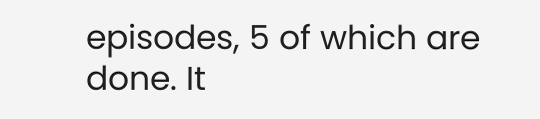episodes, 5 of which are done. It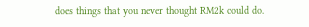does things that you never thought RM2k could do.